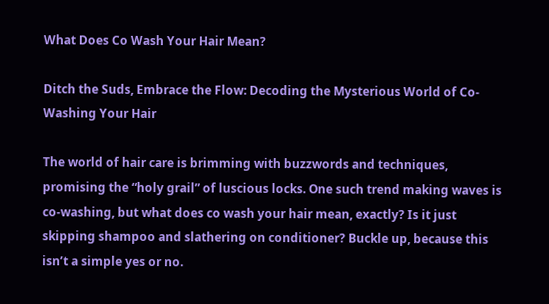What Does Co Wash Your Hair Mean?

Ditch the Suds, Embrace the Flow: Decoding the Mysterious World of Co-Washing Your Hair

The world of hair care is brimming with buzzwords and techniques, promising the “holy grail” of luscious locks. One such trend making waves is co-washing, but what does co wash your hair mean, exactly? Is it just skipping shampoo and slathering on conditioner? Buckle up, because this isn’t a simple yes or no.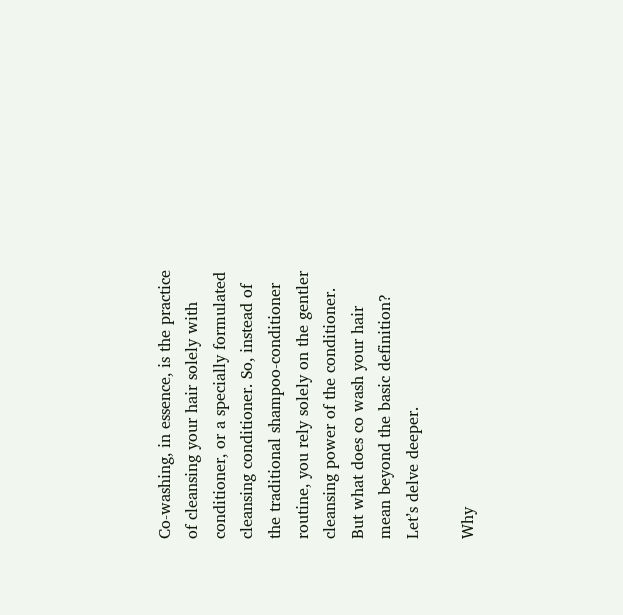Co-washing, in essence, is the practice of cleansing your hair solely with conditioner, or a specially formulated cleansing conditioner. So, instead of the traditional shampoo-conditioner routine, you rely solely on the gentler cleansing power of the conditioner. But what does co wash your hair mean beyond the basic definition? Let’s delve deeper.

Why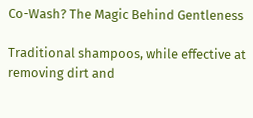Co-Wash? The Magic Behind Gentleness

Traditional shampoos, while effective at removing dirt and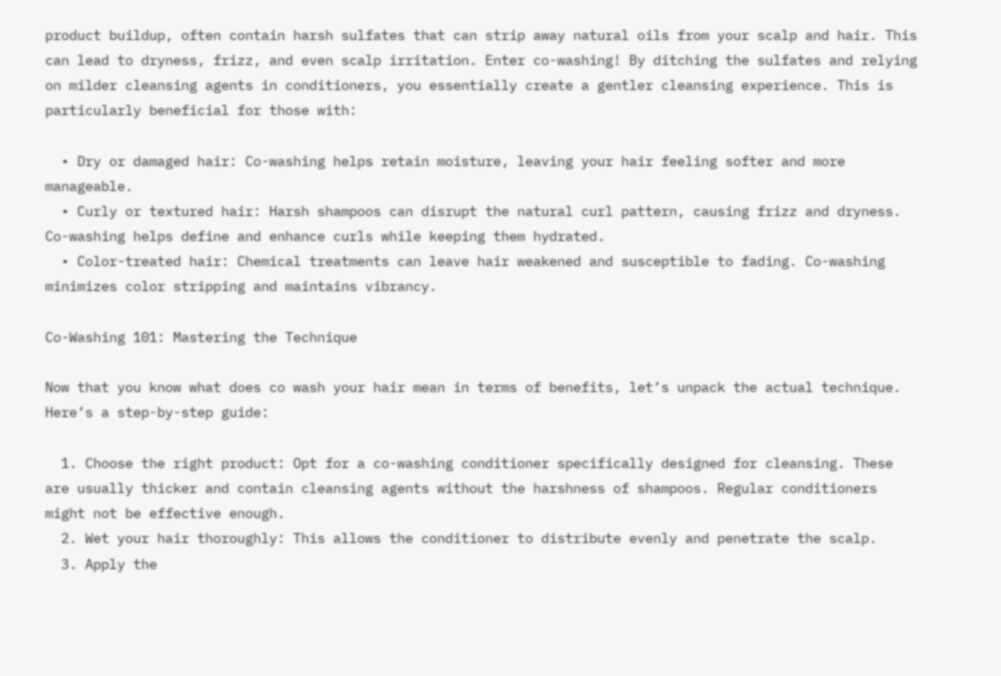product buildup, often contain harsh sulfates that can strip away natural oils from your scalp and hair. This can lead to dryness, frizz, and even scalp irritation. Enter co-washing! By ditching the sulfates and relying on milder cleansing agents in conditioners, you essentially create a gentler cleansing experience. This is particularly beneficial for those with:

  • Dry or damaged hair: Co-washing helps retain moisture, leaving your hair feeling softer and more manageable.
  • Curly or textured hair: Harsh shampoos can disrupt the natural curl pattern, causing frizz and dryness. Co-washing helps define and enhance curls while keeping them hydrated.
  • Color-treated hair: Chemical treatments can leave hair weakened and susceptible to fading. Co-washing minimizes color stripping and maintains vibrancy.

Co-Washing 101: Mastering the Technique

Now that you know what does co wash your hair mean in terms of benefits, let’s unpack the actual technique. Here’s a step-by-step guide:

  1. Choose the right product: Opt for a co-washing conditioner specifically designed for cleansing. These are usually thicker and contain cleansing agents without the harshness of shampoos. Regular conditioners might not be effective enough.
  2. Wet your hair thoroughly: This allows the conditioner to distribute evenly and penetrate the scalp.
  3. Apply the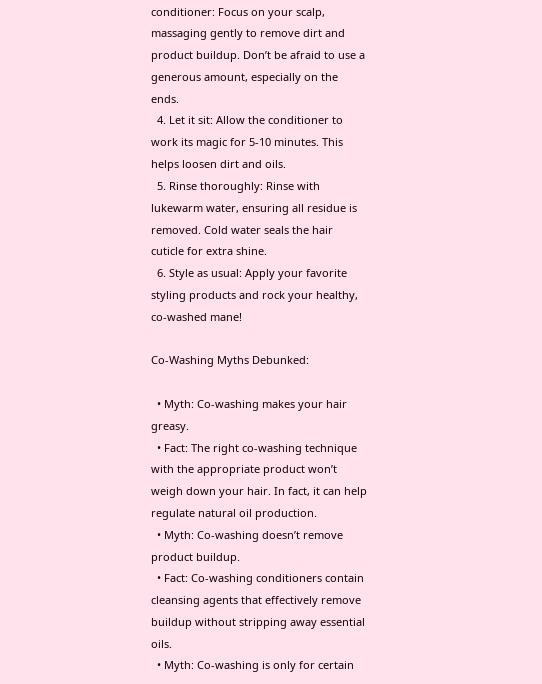conditioner: Focus on your scalp, massaging gently to remove dirt and product buildup. Don’t be afraid to use a generous amount, especially on the ends.
  4. Let it sit: Allow the conditioner to work its magic for 5-10 minutes. This helps loosen dirt and oils.
  5. Rinse thoroughly: Rinse with lukewarm water, ensuring all residue is removed. Cold water seals the hair cuticle for extra shine.
  6. Style as usual: Apply your favorite styling products and rock your healthy, co-washed mane!

Co-Washing Myths Debunked:

  • Myth: Co-washing makes your hair greasy.
  • Fact: The right co-washing technique with the appropriate product won’t weigh down your hair. In fact, it can help regulate natural oil production.
  • Myth: Co-washing doesn’t remove product buildup.
  • Fact: Co-washing conditioners contain cleansing agents that effectively remove buildup without stripping away essential oils.
  • Myth: Co-washing is only for certain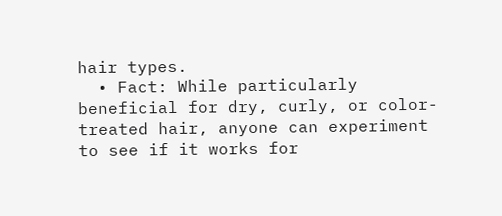hair types.
  • Fact: While particularly beneficial for dry, curly, or color-treated hair, anyone can experiment to see if it works for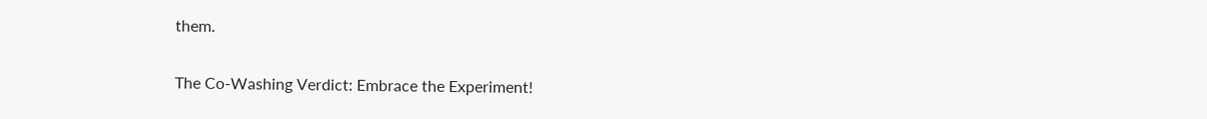them.

The Co-Washing Verdict: Embrace the Experiment!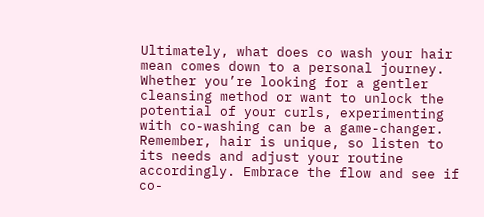Ultimately, what does co wash your hair mean comes down to a personal journey. Whether you’re looking for a gentler cleansing method or want to unlock the potential of your curls, experimenting with co-washing can be a game-changer. Remember, hair is unique, so listen to its needs and adjust your routine accordingly. Embrace the flow and see if co-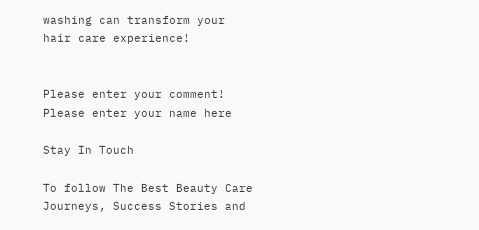washing can transform your hair care experience!


Please enter your comment!
Please enter your name here

Stay In Touch

To follow The Best Beauty Care Journeys, Success Stories and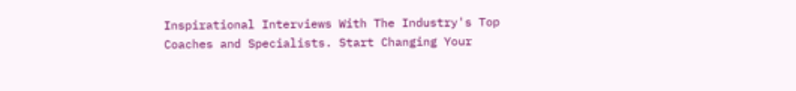Inspirational Interviews With The Industry's Top Coaches and Specialists. Start Changing Your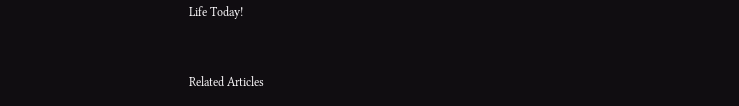Life Today!


Related Articles